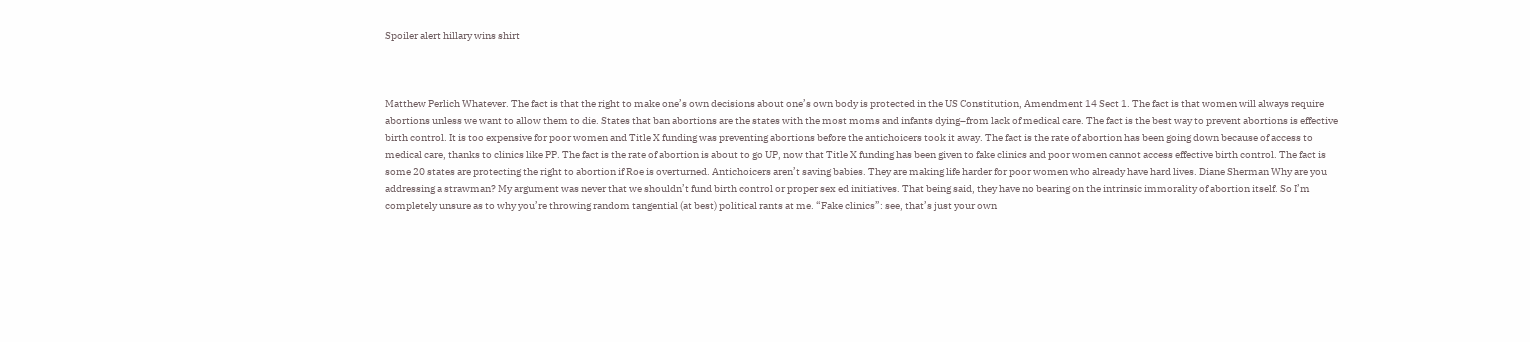Spoiler alert hillary wins shirt



Matthew Perlich Whatever. The fact is that the right to make one’s own decisions about one’s own body is protected in the US Constitution, Amendment 14 Sect 1. The fact is that women will always require abortions unless we want to allow them to die. States that ban abortions are the states with the most moms and infants dying–from lack of medical care. The fact is the best way to prevent abortions is effective birth control. It is too expensive for poor women and Title X funding was preventing abortions before the antichoicers took it away. The fact is the rate of abortion has been going down because of access to medical care, thanks to clinics like PP. The fact is the rate of abortion is about to go UP, now that Title X funding has been given to fake clinics and poor women cannot access effective birth control. The fact is some 20 states are protecting the right to abortion if Roe is overturned. Antichoicers aren’t saving babies. They are making life harder for poor women who already have hard lives. Diane Sherman Why are you addressing a strawman? My argument was never that we shouldn’t fund birth control or proper sex ed initiatives. That being said, they have no bearing on the intrinsic immorality of abortion itself. So I’m completely unsure as to why you’re throwing random tangential (at best) political rants at me. “Fake clinics”: see, that’s just your own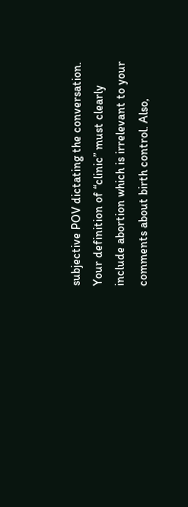subjective POV dictating the conversation. Your definition of “clinic” must clearly include abortion which is irrelevant to your comments about birth control. Also,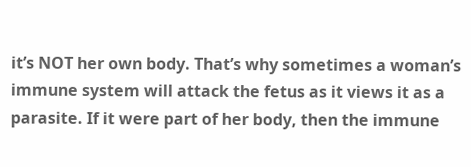it’s NOT her own body. That’s why sometimes a woman’s immune system will attack the fetus as it views it as a parasite. If it were part of her body, then the immune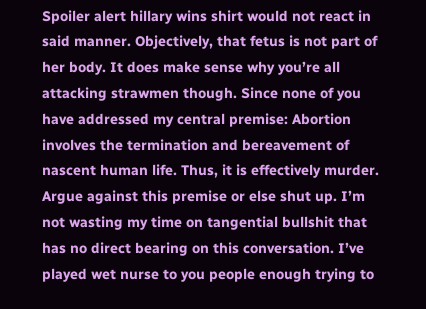Spoiler alert hillary wins shirt would not react in said manner. Objectively, that fetus is not part of her body. It does make sense why you’re all attacking strawmen though. Since none of you have addressed my central premise: Abortion involves the termination and bereavement of nascent human life. Thus, it is effectively murder. Argue against this premise or else shut up. I’m not wasting my time on tangential bullshit that has no direct bearing on this conversation. I’ve played wet nurse to you people enough trying to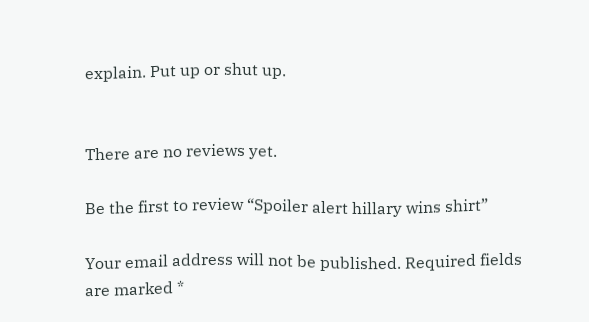explain. Put up or shut up.


There are no reviews yet.

Be the first to review “Spoiler alert hillary wins shirt”

Your email address will not be published. Required fields are marked *